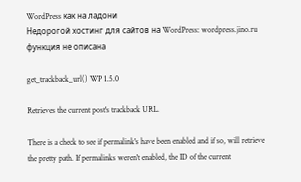WordPress как на ладони
Недорогой хостинг для сайтов на WordPress: wordpress.jino.ru
функция не описана

get_trackback_url() WP 1.5.0

Retrieves the current post's trackback URL.

There is a check to see if permalink's have been enabled and if so, will retrieve the pretty path. If permalinks weren't enabled, the ID of the current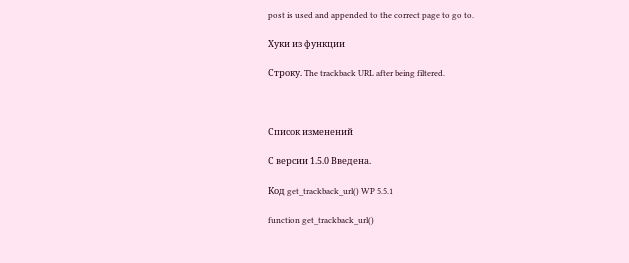post is used and appended to the correct page to go to.

Хуки из функции

Строку. The trackback URL after being filtered.



Список изменений

С версии 1.5.0 Введена.

Код get_trackback_url() WP 5.5.1

function get_trackback_url()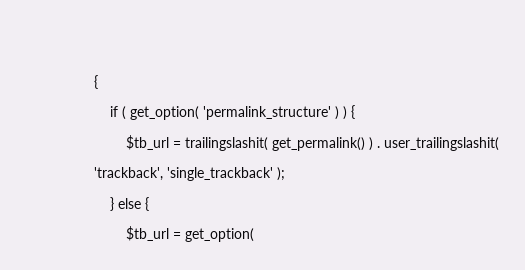{
    if ( get_option( 'permalink_structure' ) ) {
        $tb_url = trailingslashit( get_permalink() ) . user_trailingslashit( 'trackback', 'single_trackback' );
    } else {
        $tb_url = get_option(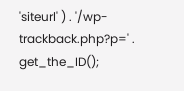'siteurl' ) . '/wp-trackback.php?p=' . get_the_ID();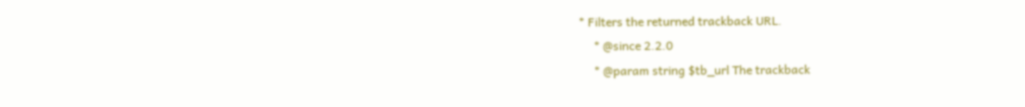* Filters the returned trackback URL.
     * @since 2.2.0
     * @param string $tb_url The trackback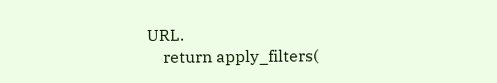URL.
    return apply_filters(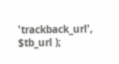'trackback_url', $tb_url );